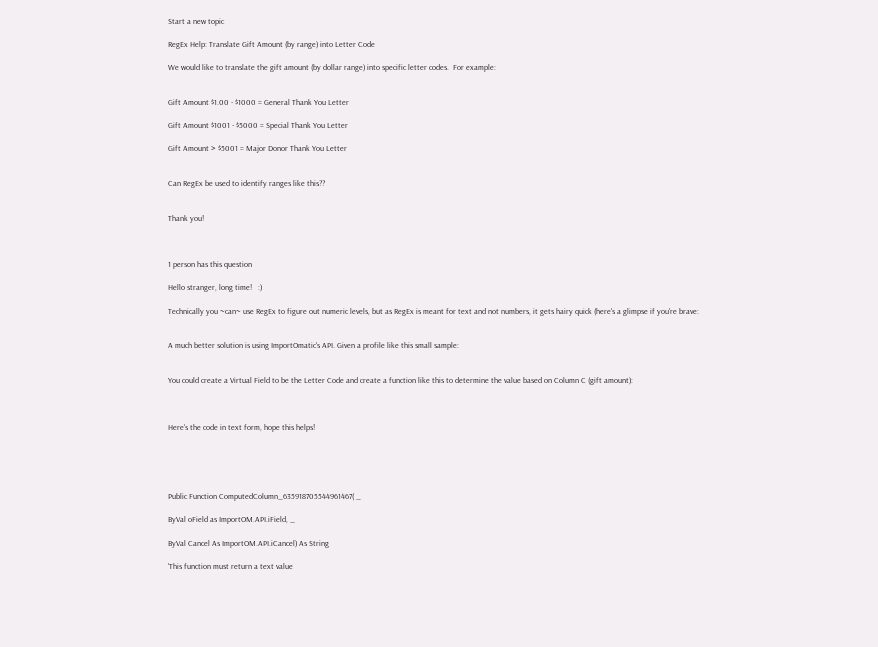Start a new topic

RegEx Help: Translate Gift Amount (by range) into Letter Code

We would like to translate the gift amount (by dollar range) into specific letter codes.  For example:


Gift Amount $1.00 - $1000 = General Thank You Letter

Gift Amount $1001 - $5000 = Special Thank You Letter

Gift Amount > $5001 = Major Donor Thank You Letter


Can RegEx be used to identify ranges like this??


Thank you!



1 person has this question

Hello stranger, long time!   :)

Technically you ~can~ use RegEx to figure out numeric levels, but as RegEx is meant for text and not numbers, it gets hairy quick (here's a glimpse if you're brave:


A much better solution is using ImportOmatic's API. Given a profile like this small sample:


You could create a Virtual Field to be the Letter Code and create a function like this to determine the value based on Column C (gift amount):



Here's the code in text form, hope this helps!





Public Function ComputedColumn_635918705544961467( _

ByVal oField as ImportOM.API.iField, _

ByVal Cancel As ImportOM.API.iCancel) As String

'This function must return a text value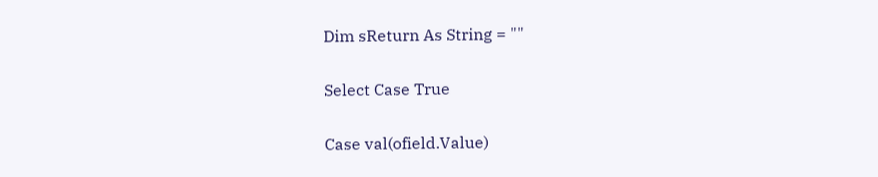Dim sReturn As String = ""

Select Case True

Case val(ofield.Value)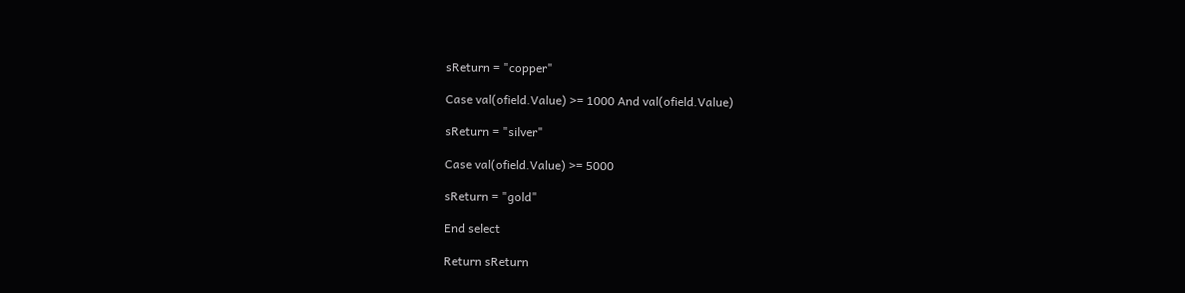sReturn = "copper"

Case val(ofield.Value) >= 1000 And val(ofield.Value)

sReturn = "silver"

Case val(ofield.Value) >= 5000

sReturn = "gold"

End select

Return sReturn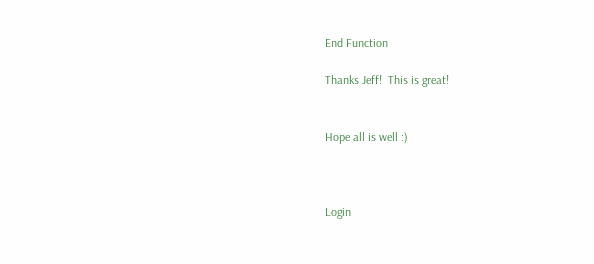End Function

Thanks Jeff!  This is great!


Hope all is well :)



Login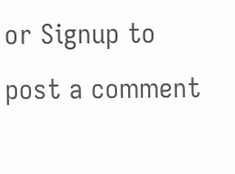or Signup to post a comment